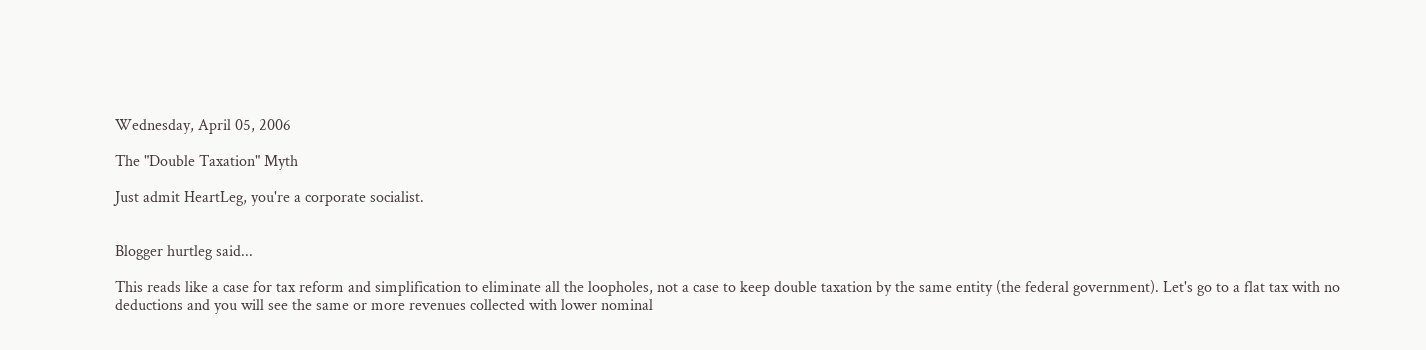Wednesday, April 05, 2006

The "Double Taxation" Myth

Just admit HeartLeg, you're a corporate socialist.


Blogger hurtleg said...

This reads like a case for tax reform and simplification to eliminate all the loopholes, not a case to keep double taxation by the same entity (the federal government). Let's go to a flat tax with no deductions and you will see the same or more revenues collected with lower nominal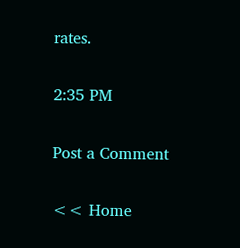rates.

2:35 PM

Post a Comment

<< Home